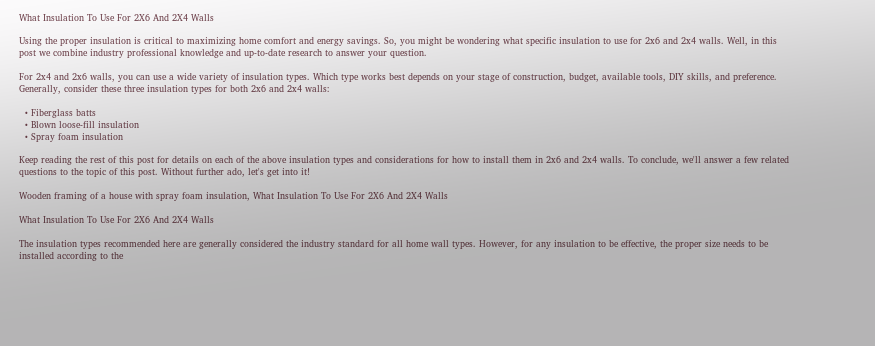What Insulation To Use For 2X6 And 2X4 Walls

Using the proper insulation is critical to maximizing home comfort and energy savings. So, you might be wondering what specific insulation to use for 2x6 and 2x4 walls. Well, in this post we combine industry professional knowledge and up-to-date research to answer your question.

For 2x4 and 2x6 walls, you can use a wide variety of insulation types. Which type works best depends on your stage of construction, budget, available tools, DIY skills, and preference. Generally, consider these three insulation types for both 2x6 and 2x4 walls:

  • Fiberglass batts
  • Blown loose-fill insulation
  • Spray foam insulation

Keep reading the rest of this post for details on each of the above insulation types and considerations for how to install them in 2x6 and 2x4 walls. To conclude, we'll answer a few related questions to the topic of this post. Without further ado, let's get into it!

Wooden framing of a house with spray foam insulation, What Insulation To Use For 2X6 And 2X4 Walls

What Insulation To Use For 2X6 And 2X4 Walls

The insulation types recommended here are generally considered the industry standard for all home wall types. However, for any insulation to be effective, the proper size needs to be installed according to the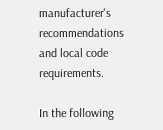manufacturer's recommendations and local code requirements.

In the following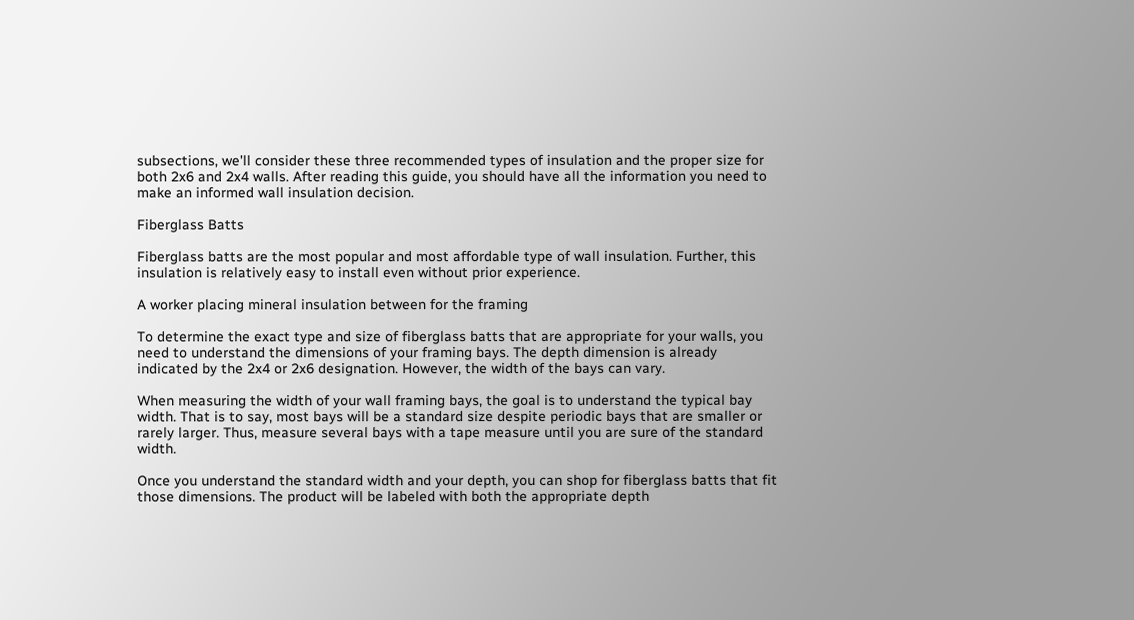subsections, we'll consider these three recommended types of insulation and the proper size for both 2x6 and 2x4 walls. After reading this guide, you should have all the information you need to make an informed wall insulation decision.

Fiberglass Batts

Fiberglass batts are the most popular and most affordable type of wall insulation. Further, this insulation is relatively easy to install even without prior experience.

A worker placing mineral insulation between for the framing

To determine the exact type and size of fiberglass batts that are appropriate for your walls, you need to understand the dimensions of your framing bays. The depth dimension is already indicated by the 2x4 or 2x6 designation. However, the width of the bays can vary.

When measuring the width of your wall framing bays, the goal is to understand the typical bay width. That is to say, most bays will be a standard size despite periodic bays that are smaller or rarely larger. Thus, measure several bays with a tape measure until you are sure of the standard width.

Once you understand the standard width and your depth, you can shop for fiberglass batts that fit those dimensions. The product will be labeled with both the appropriate depth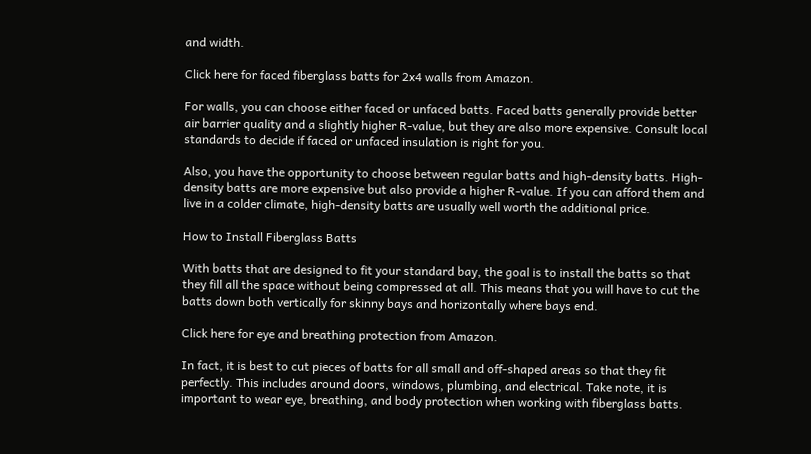and width.

Click here for faced fiberglass batts for 2x4 walls from Amazon.

For walls, you can choose either faced or unfaced batts. Faced batts generally provide better air barrier quality and a slightly higher R-value, but they are also more expensive. Consult local standards to decide if faced or unfaced insulation is right for you.

Also, you have the opportunity to choose between regular batts and high-density batts. High-density batts are more expensive but also provide a higher R-value. If you can afford them and live in a colder climate, high-density batts are usually well worth the additional price.

How to Install Fiberglass Batts

With batts that are designed to fit your standard bay, the goal is to install the batts so that they fill all the space without being compressed at all. This means that you will have to cut the batts down both vertically for skinny bays and horizontally where bays end.

Click here for eye and breathing protection from Amazon.

In fact, it is best to cut pieces of batts for all small and off-shaped areas so that they fit perfectly. This includes around doors, windows, plumbing, and electrical. Take note, it is important to wear eye, breathing, and body protection when working with fiberglass batts.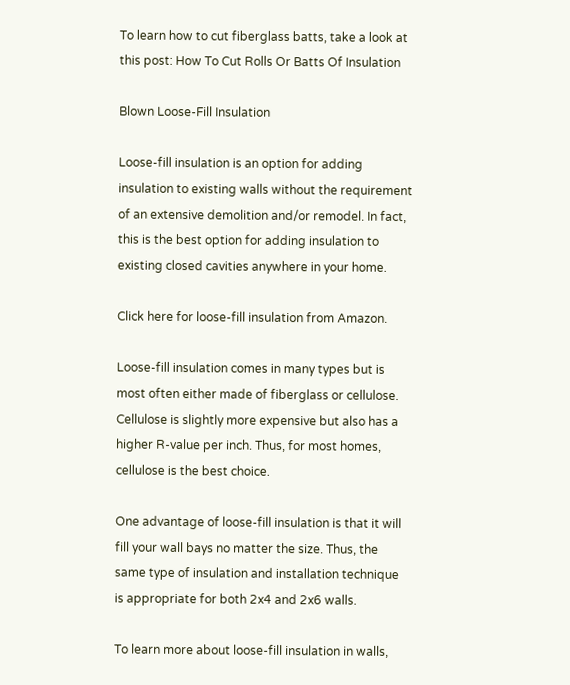To learn how to cut fiberglass batts, take a look at this post: How To Cut Rolls Or Batts Of Insulation

Blown Loose-Fill Insulation

Loose-fill insulation is an option for adding insulation to existing walls without the requirement of an extensive demolition and/or remodel. In fact, this is the best option for adding insulation to existing closed cavities anywhere in your home.

Click here for loose-fill insulation from Amazon.

Loose-fill insulation comes in many types but is most often either made of fiberglass or cellulose. Cellulose is slightly more expensive but also has a higher R-value per inch. Thus, for most homes, cellulose is the best choice.

One advantage of loose-fill insulation is that it will fill your wall bays no matter the size. Thus, the same type of insulation and installation technique is appropriate for both 2x4 and 2x6 walls.

To learn more about loose-fill insulation in walls,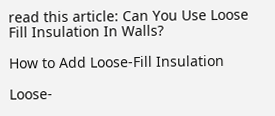read this article: Can You Use Loose Fill Insulation In Walls?

How to Add Loose-Fill Insulation

Loose-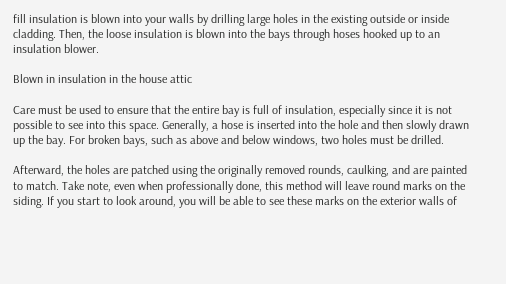fill insulation is blown into your walls by drilling large holes in the existing outside or inside cladding. Then, the loose insulation is blown into the bays through hoses hooked up to an insulation blower.

Blown in insulation in the house attic

Care must be used to ensure that the entire bay is full of insulation, especially since it is not possible to see into this space. Generally, a hose is inserted into the hole and then slowly drawn up the bay. For broken bays, such as above and below windows, two holes must be drilled.

Afterward, the holes are patched using the originally removed rounds, caulking, and are painted to match. Take note, even when professionally done, this method will leave round marks on the siding. If you start to look around, you will be able to see these marks on the exterior walls of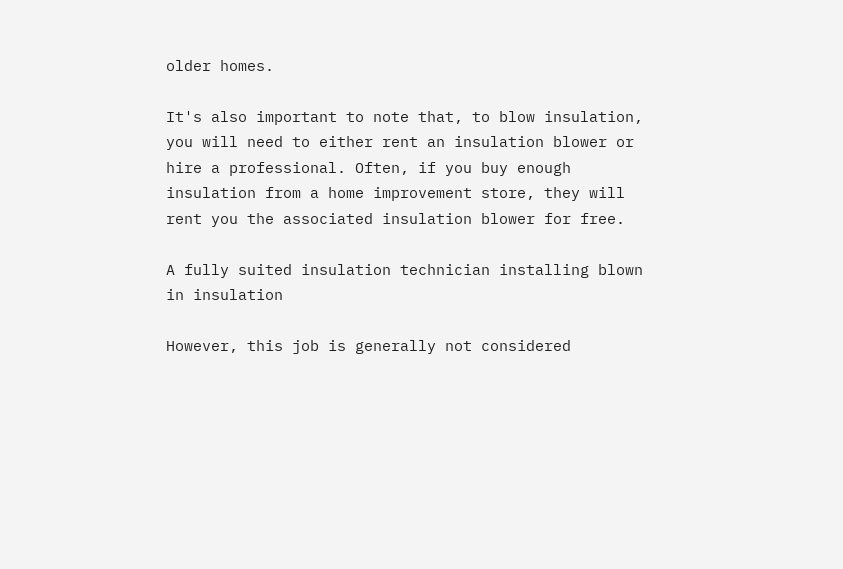older homes.

It's also important to note that, to blow insulation, you will need to either rent an insulation blower or hire a professional. Often, if you buy enough insulation from a home improvement store, they will rent you the associated insulation blower for free.

A fully suited insulation technician installing blown in insulation

However, this job is generally not considered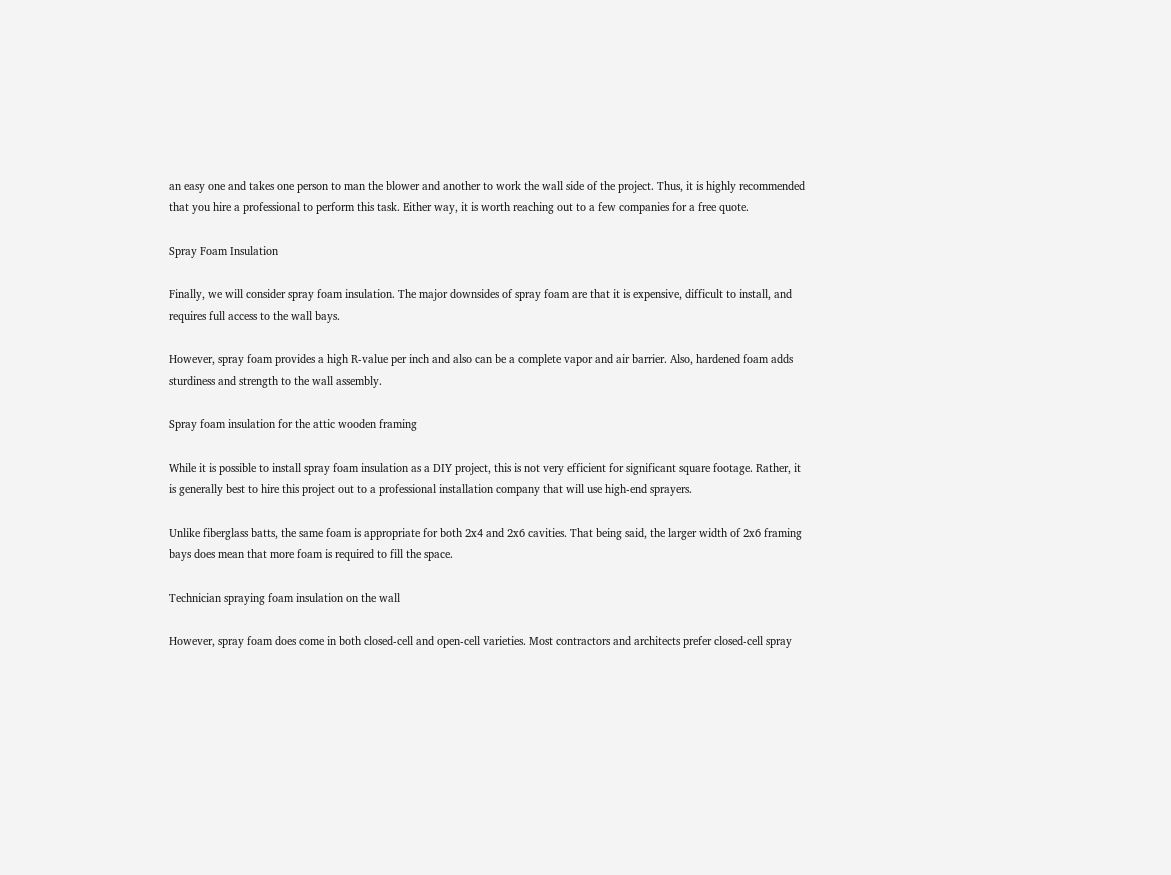an easy one and takes one person to man the blower and another to work the wall side of the project. Thus, it is highly recommended that you hire a professional to perform this task. Either way, it is worth reaching out to a few companies for a free quote.

Spray Foam Insulation

Finally, we will consider spray foam insulation. The major downsides of spray foam are that it is expensive, difficult to install, and requires full access to the wall bays.

However, spray foam provides a high R-value per inch and also can be a complete vapor and air barrier. Also, hardened foam adds sturdiness and strength to the wall assembly.

Spray foam insulation for the attic wooden framing

While it is possible to install spray foam insulation as a DIY project, this is not very efficient for significant square footage. Rather, it is generally best to hire this project out to a professional installation company that will use high-end sprayers.

Unlike fiberglass batts, the same foam is appropriate for both 2x4 and 2x6 cavities. That being said, the larger width of 2x6 framing bays does mean that more foam is required to fill the space.

Technician spraying foam insulation on the wall

However, spray foam does come in both closed-cell and open-cell varieties. Most contractors and architects prefer closed-cell spray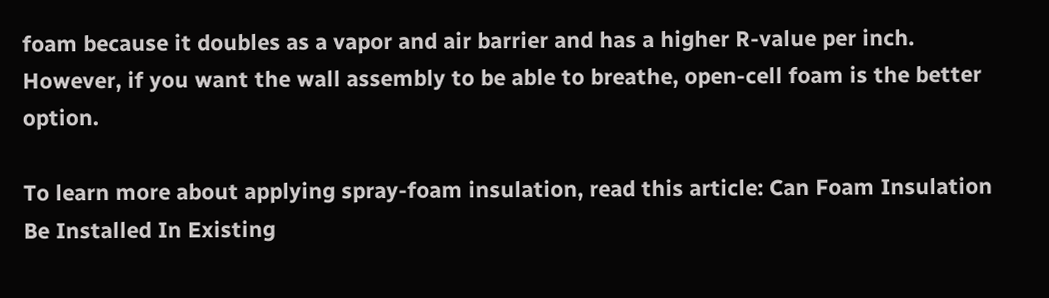foam because it doubles as a vapor and air barrier and has a higher R-value per inch. However, if you want the wall assembly to be able to breathe, open-cell foam is the better option.

To learn more about applying spray-foam insulation, read this article: Can Foam Insulation Be Installed In Existing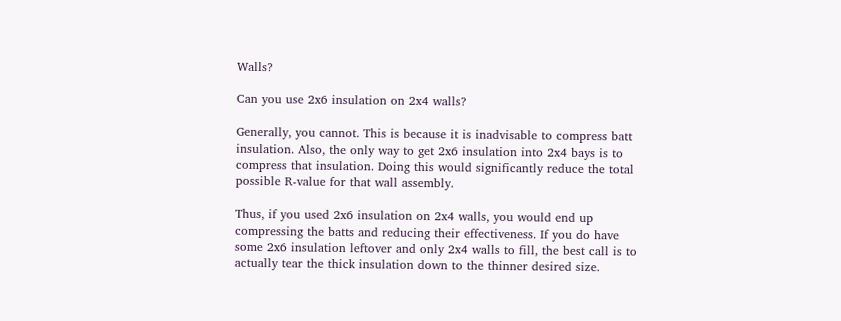Walls?

Can you use 2x6 insulation on 2x4 walls?

Generally, you cannot. This is because it is inadvisable to compress batt insulation. Also, the only way to get 2x6 insulation into 2x4 bays is to compress that insulation. Doing this would significantly reduce the total possible R-value for that wall assembly.

Thus, if you used 2x6 insulation on 2x4 walls, you would end up compressing the batts and reducing their effectiveness. If you do have some 2x6 insulation leftover and only 2x4 walls to fill, the best call is to actually tear the thick insulation down to the thinner desired size.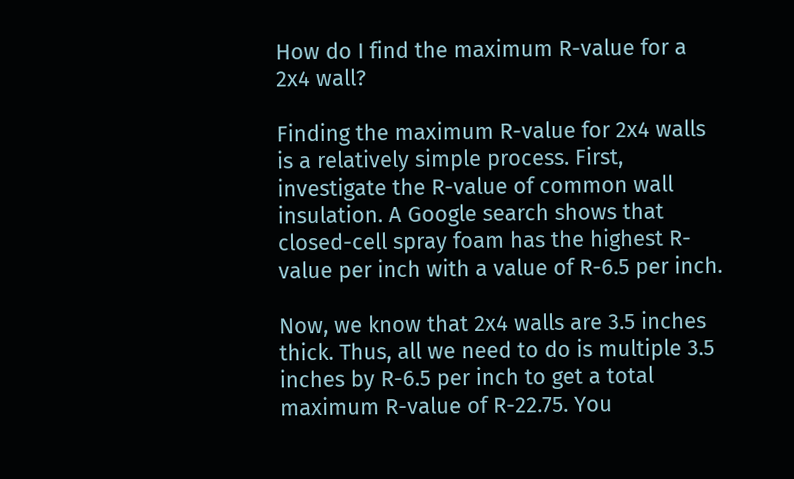How do I find the maximum R-value for a 2x4 wall?

Finding the maximum R-value for 2x4 walls is a relatively simple process. First, investigate the R-value of common wall insulation. A Google search shows that closed-cell spray foam has the highest R-value per inch with a value of R-6.5 per inch.

Now, we know that 2x4 walls are 3.5 inches thick. Thus, all we need to do is multiple 3.5 inches by R-6.5 per inch to get a total maximum R-value of R-22.75. You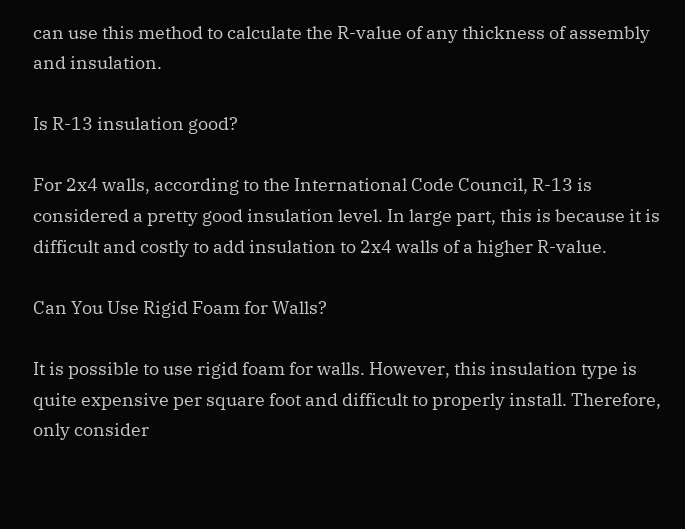can use this method to calculate the R-value of any thickness of assembly and insulation.

Is R-13 insulation good?

For 2x4 walls, according to the International Code Council, R-13 is considered a pretty good insulation level. In large part, this is because it is difficult and costly to add insulation to 2x4 walls of a higher R-value.

Can You Use Rigid Foam for Walls?

It is possible to use rigid foam for walls. However, this insulation type is quite expensive per square foot and difficult to properly install. Therefore, only consider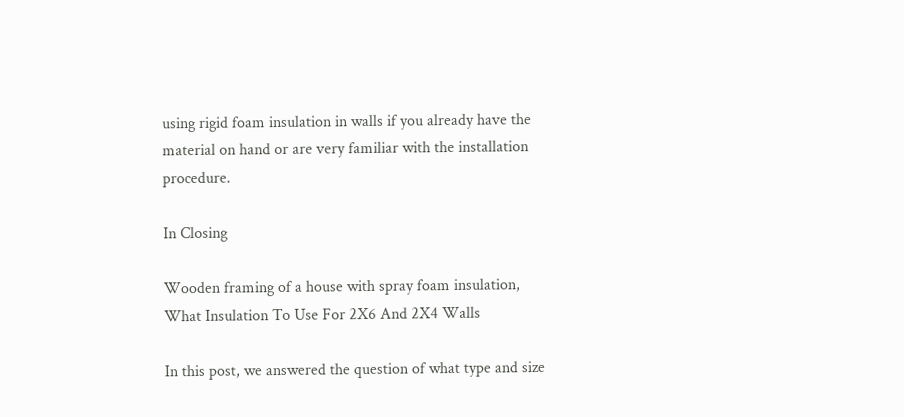using rigid foam insulation in walls if you already have the material on hand or are very familiar with the installation procedure.

In Closing

Wooden framing of a house with spray foam insulation, What Insulation To Use For 2X6 And 2X4 Walls

In this post, we answered the question of what type and size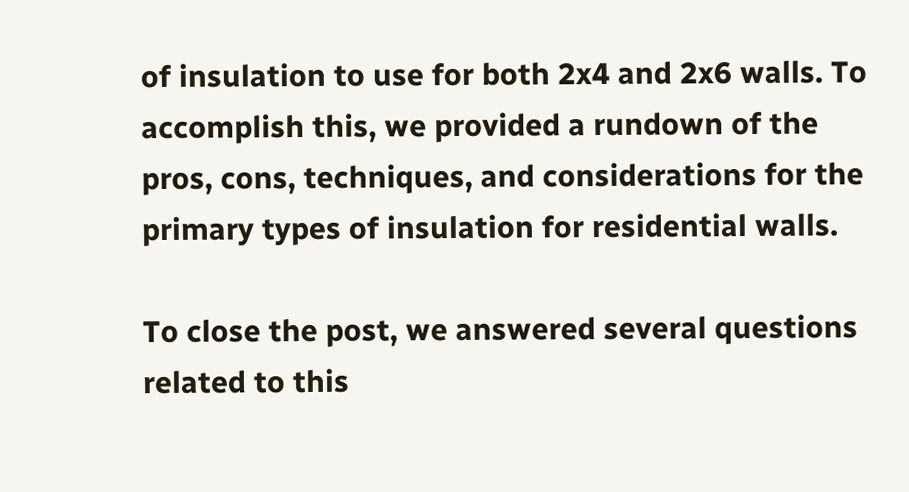of insulation to use for both 2x4 and 2x6 walls. To accomplish this, we provided a rundown of the pros, cons, techniques, and considerations for the primary types of insulation for residential walls.

To close the post, we answered several questions related to this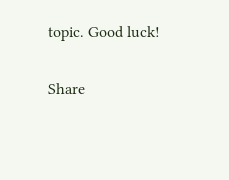topic. Good luck!

Share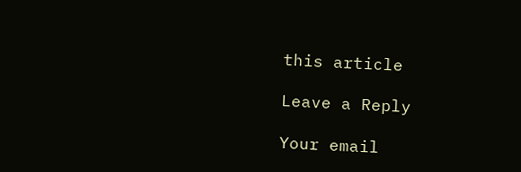this article

Leave a Reply

Your email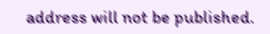address will not be published.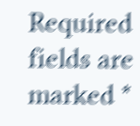Required fields are marked *